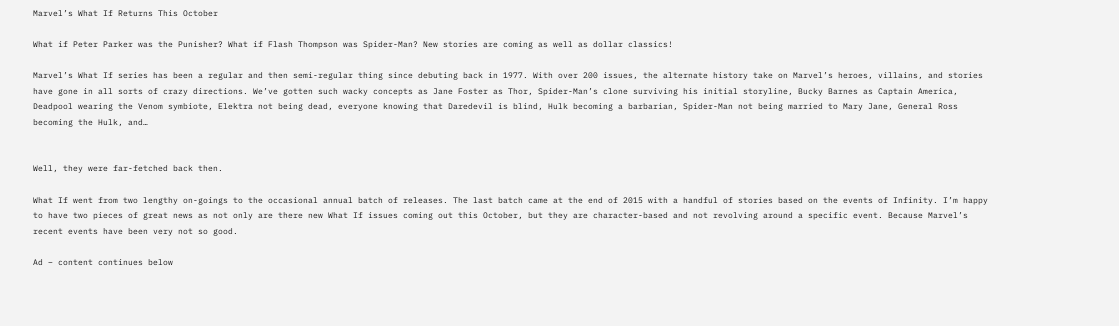Marvel’s What If Returns This October

What if Peter Parker was the Punisher? What if Flash Thompson was Spider-Man? New stories are coming as well as dollar classics!

Marvel’s What If series has been a regular and then semi-regular thing since debuting back in 1977. With over 200 issues, the alternate history take on Marvel’s heroes, villains, and stories have gone in all sorts of crazy directions. We’ve gotten such wacky concepts as Jane Foster as Thor, Spider-Man’s clone surviving his initial storyline, Bucky Barnes as Captain America, Deadpool wearing the Venom symbiote, Elektra not being dead, everyone knowing that Daredevil is blind, Hulk becoming a barbarian, Spider-Man not being married to Mary Jane, General Ross becoming the Hulk, and…


Well, they were far-fetched back then.

What If went from two lengthy on-goings to the occasional annual batch of releases. The last batch came at the end of 2015 with a handful of stories based on the events of Infinity. I’m happy to have two pieces of great news as not only are there new What If issues coming out this October, but they are character-based and not revolving around a specific event. Because Marvel’s recent events have been very not so good.

Ad – content continues below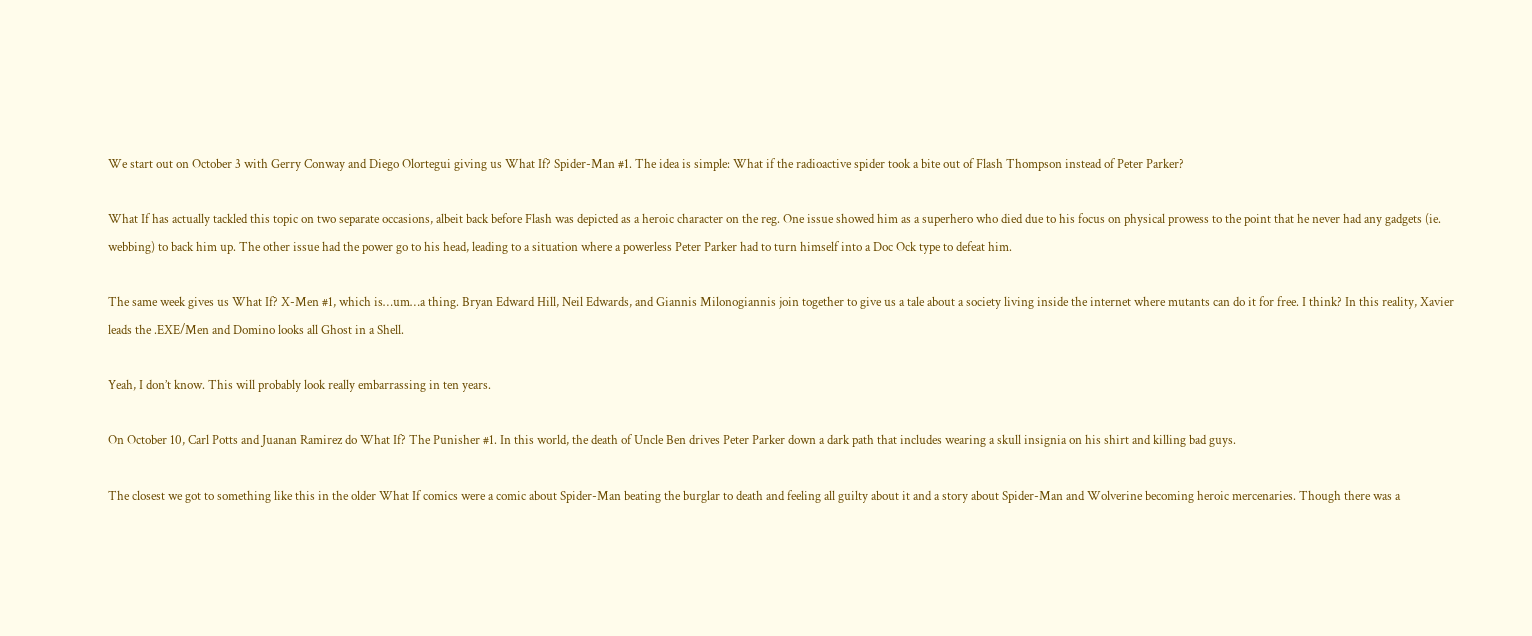We start out on October 3 with Gerry Conway and Diego Olortegui giving us What If? Spider-Man #1. The idea is simple: What if the radioactive spider took a bite out of Flash Thompson instead of Peter Parker?

What If has actually tackled this topic on two separate occasions, albeit back before Flash was depicted as a heroic character on the reg. One issue showed him as a superhero who died due to his focus on physical prowess to the point that he never had any gadgets (ie. webbing) to back him up. The other issue had the power go to his head, leading to a situation where a powerless Peter Parker had to turn himself into a Doc Ock type to defeat him.

The same week gives us What If? X-Men #1, which is…um…a thing. Bryan Edward Hill, Neil Edwards, and Giannis Milonogiannis join together to give us a tale about a society living inside the internet where mutants can do it for free. I think? In this reality, Xavier leads the .EXE/Men and Domino looks all Ghost in a Shell.

Yeah, I don’t know. This will probably look really embarrassing in ten years.

On October 10, Carl Potts and Juanan Ramirez do What If? The Punisher #1. In this world, the death of Uncle Ben drives Peter Parker down a dark path that includes wearing a skull insignia on his shirt and killing bad guys.

The closest we got to something like this in the older What If comics were a comic about Spider-Man beating the burglar to death and feeling all guilty about it and a story about Spider-Man and Wolverine becoming heroic mercenaries. Though there was a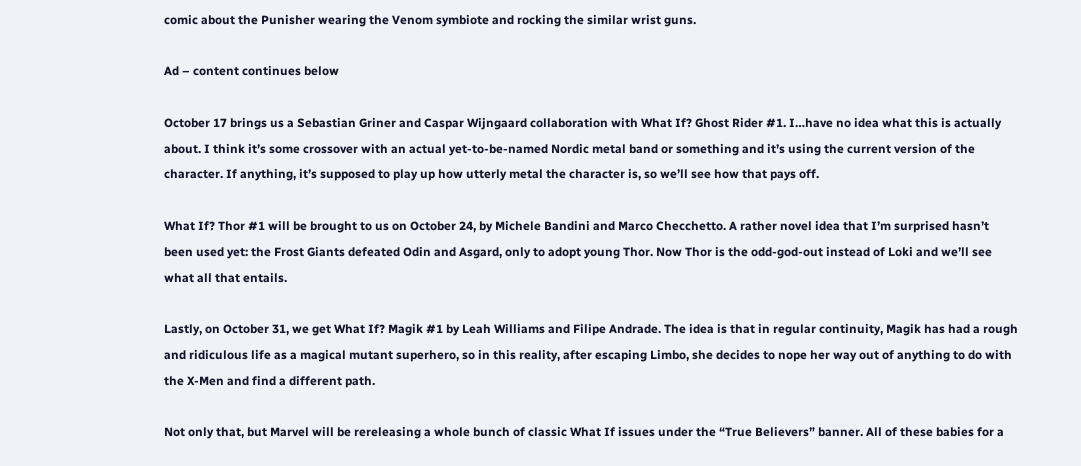comic about the Punisher wearing the Venom symbiote and rocking the similar wrist guns.

Ad – content continues below

October 17 brings us a Sebastian Griner and Caspar Wijngaard collaboration with What If? Ghost Rider #1. I…have no idea what this is actually about. I think it’s some crossover with an actual yet-to-be-named Nordic metal band or something and it’s using the current version of the character. If anything, it’s supposed to play up how utterly metal the character is, so we’ll see how that pays off.

What If? Thor #1 will be brought to us on October 24, by Michele Bandini and Marco Checchetto. A rather novel idea that I’m surprised hasn’t been used yet: the Frost Giants defeated Odin and Asgard, only to adopt young Thor. Now Thor is the odd-god-out instead of Loki and we’ll see what all that entails.

Lastly, on October 31, we get What If? Magik #1 by Leah Williams and Filipe Andrade. The idea is that in regular continuity, Magik has had a rough and ridiculous life as a magical mutant superhero, so in this reality, after escaping Limbo, she decides to nope her way out of anything to do with the X-Men and find a different path.

Not only that, but Marvel will be rereleasing a whole bunch of classic What If issues under the “True Believers” banner. All of these babies for a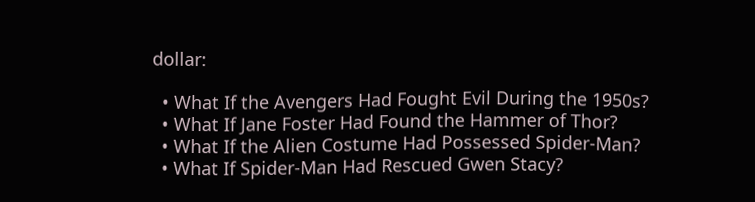dollar:

  • What If the Avengers Had Fought Evil During the 1950s?
  • What If Jane Foster Had Found the Hammer of Thor?
  • What If the Alien Costume Had Possessed Spider-Man?
  • What If Spider-Man Had Rescued Gwen Stacy?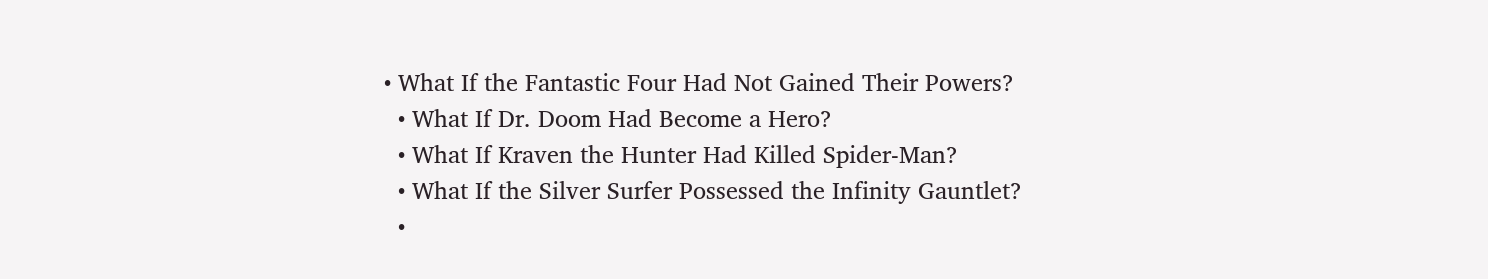• What If the Fantastic Four Had Not Gained Their Powers?
  • What If Dr. Doom Had Become a Hero?
  • What If Kraven the Hunter Had Killed Spider-Man?
  • What If the Silver Surfer Possessed the Infinity Gauntlet?
  •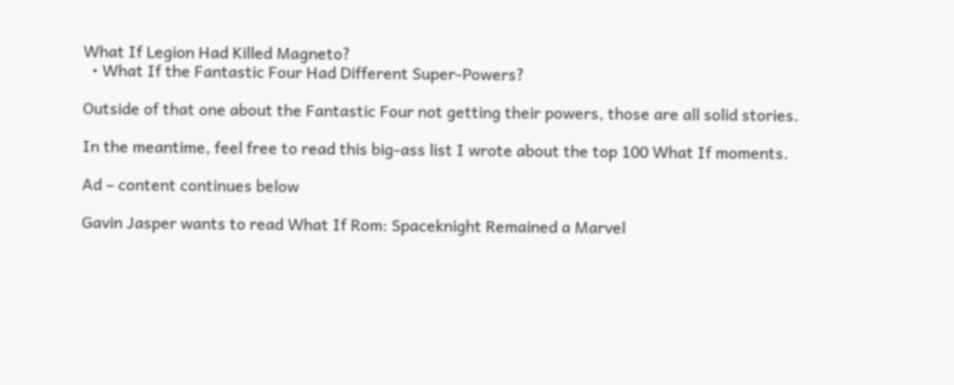What If Legion Had Killed Magneto?
  • What If the Fantastic Four Had Different Super-Powers?

Outside of that one about the Fantastic Four not getting their powers, those are all solid stories.

In the meantime, feel free to read this big-ass list I wrote about the top 100 What If moments.

Ad – content continues below

Gavin Jasper wants to read What If Rom: Spaceknight Remained a Marvel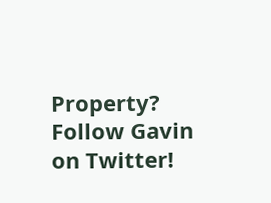Property? Follow Gavin on Twitter!